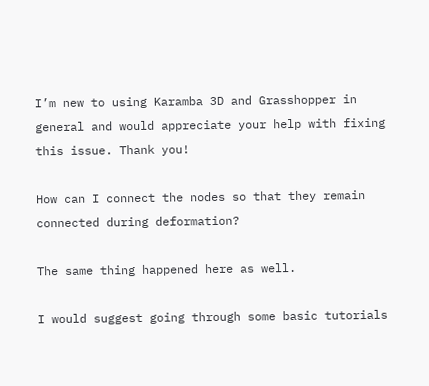I’m new to using Karamba 3D and Grasshopper in general and would appreciate your help with fixing this issue. Thank you!

How can I connect the nodes so that they remain connected during deformation?

The same thing happened here as well.

I would suggest going through some basic tutorials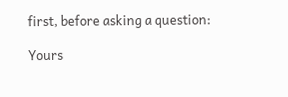first, before asking a question:

Yours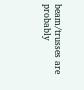beam/trusses are probably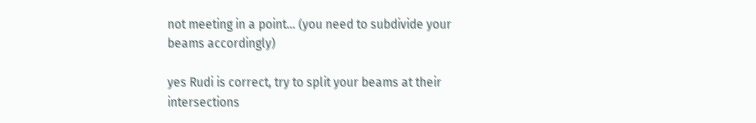not meeting in a point… (you need to subdivide your beams accordingly)

yes Rudi is correct, try to split your beams at their intersections